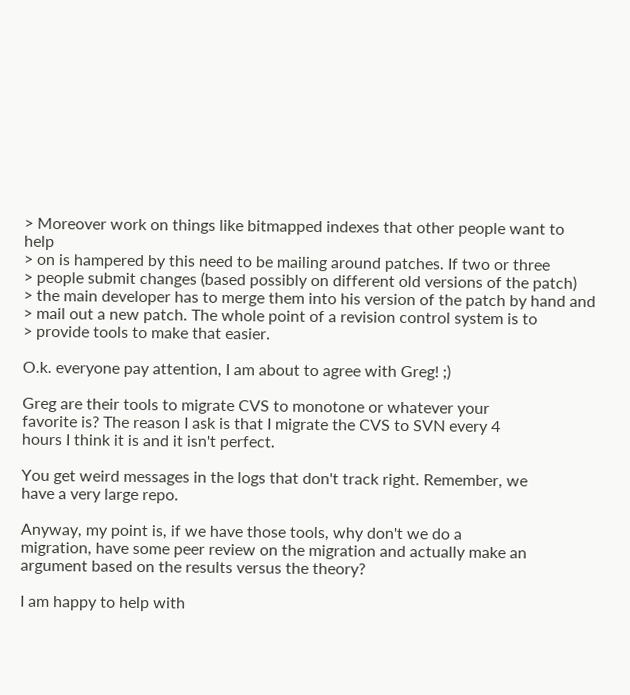> Moreover work on things like bitmapped indexes that other people want to help
> on is hampered by this need to be mailing around patches. If two or three
> people submit changes (based possibly on different old versions of the patch)
> the main developer has to merge them into his version of the patch by hand and
> mail out a new patch. The whole point of a revision control system is to
> provide tools to make that easier.

O.k. everyone pay attention, I am about to agree with Greg! ;)

Greg are their tools to migrate CVS to monotone or whatever your
favorite is? The reason I ask is that I migrate the CVS to SVN every 4
hours I think it is and it isn't perfect.

You get weird messages in the logs that don't track right. Remember, we
have a very large repo.

Anyway, my point is, if we have those tools, why don't we do a
migration, have some peer review on the migration and actually make an
argument based on the results versus the theory?

I am happy to help with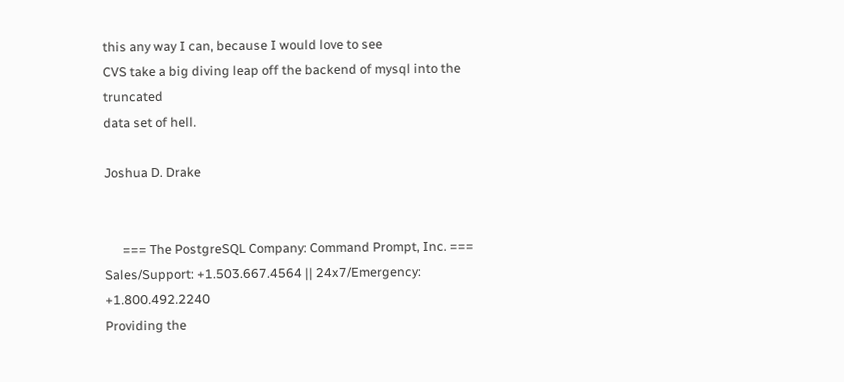this any way I can, because I would love to see
CVS take a big diving leap off the backend of mysql into the truncated
data set of hell.

Joshua D. Drake


      === The PostgreSQL Company: Command Prompt, Inc. ===
Sales/Support: +1.503.667.4564 || 24x7/Emergency: +1.800.492.2240
Providing the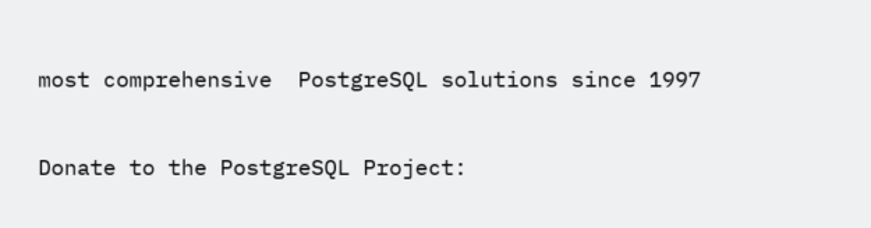most comprehensive  PostgreSQL solutions since 1997

Donate to the PostgreSQL Project: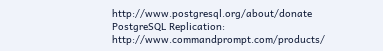http://www.postgresql.org/about/donate
PostgreSQL Replication: http://www.commandprompt.com/products/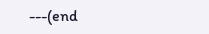---(end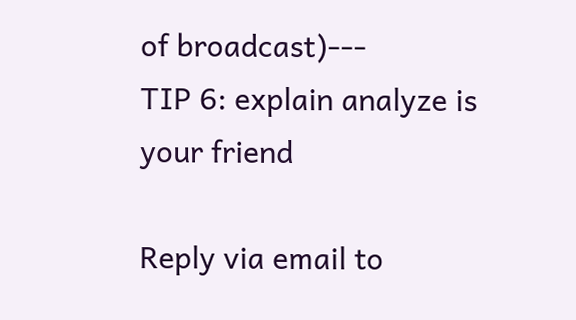of broadcast)---
TIP 6: explain analyze is your friend

Reply via email to